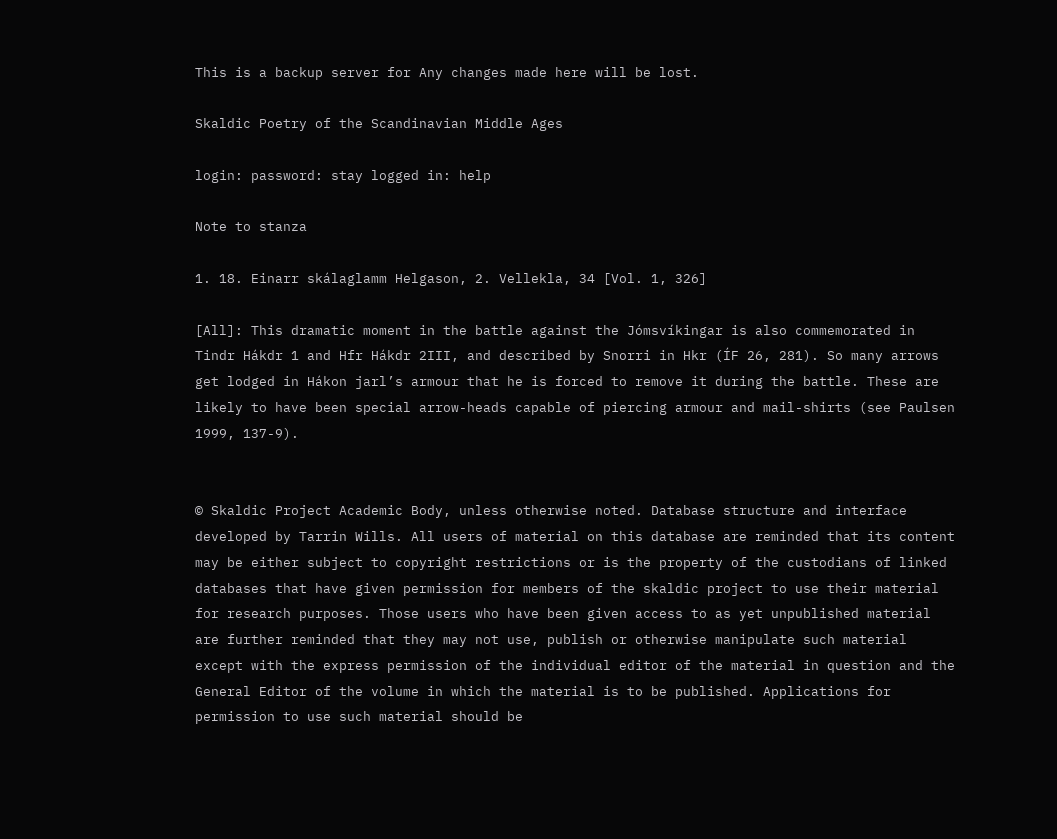This is a backup server for Any changes made here will be lost.

Skaldic Poetry of the Scandinavian Middle Ages

login: password: stay logged in: help

Note to stanza

1. 18. Einarr skálaglamm Helgason, 2. Vellekla, 34 [Vol. 1, 326]

[All]: This dramatic moment in the battle against the Jómsvíkingar is also commemorated in Tindr Hákdr 1 and Hfr Hákdr 2III, and described by Snorri in Hkr (ÍF 26, 281). So many arrows get lodged in Hákon jarl’s armour that he is forced to remove it during the battle. These are likely to have been special arrow-heads capable of piercing armour and mail-shirts (see Paulsen 1999, 137-9).


© Skaldic Project Academic Body, unless otherwise noted. Database structure and interface developed by Tarrin Wills. All users of material on this database are reminded that its content may be either subject to copyright restrictions or is the property of the custodians of linked databases that have given permission for members of the skaldic project to use their material for research purposes. Those users who have been given access to as yet unpublished material are further reminded that they may not use, publish or otherwise manipulate such material except with the express permission of the individual editor of the material in question and the General Editor of the volume in which the material is to be published. Applications for permission to use such material should be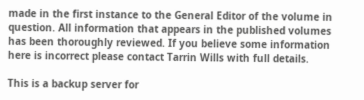made in the first instance to the General Editor of the volume in question. All information that appears in the published volumes has been thoroughly reviewed. If you believe some information here is incorrect please contact Tarrin Wills with full details.

This is a backup server for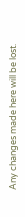Any changes made here will be lost.